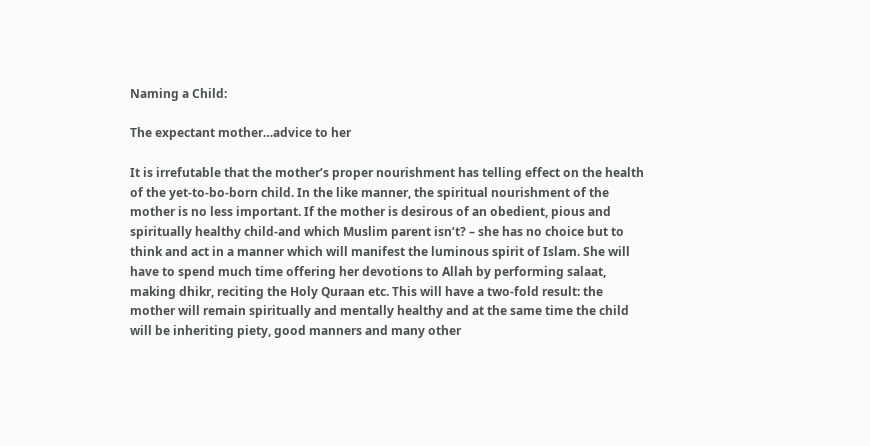Naming a Child:

The expectant mother…advice to her

It is irrefutable that the mother’s proper nourishment has telling effect on the health of the yet-to-bo-born child. In the like manner, the spiritual nourishment of the mother is no less important. If the mother is desirous of an obedient, pious and spiritually healthy child-and which Muslim parent isn’t? – she has no choice but to think and act in a manner which will manifest the luminous spirit of Islam. She will have to spend much time offering her devotions to Allah by performing salaat, making dhikr, reciting the Holy Quraan etc. This will have a two-fold result: the mother will remain spiritually and mentally healthy and at the same time the child will be inheriting piety, good manners and many other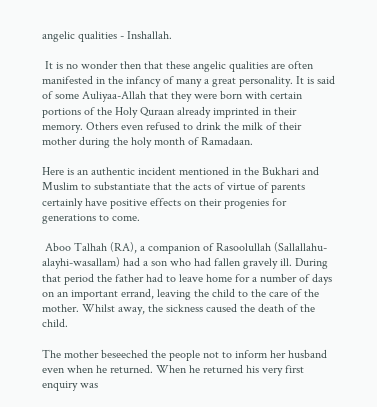angelic qualities - Inshallah.

 It is no wonder then that these angelic qualities are often manifested in the infancy of many a great personality. It is said of some Auliyaa-Allah that they were born with certain portions of the Holy Quraan already imprinted in their memory. Others even refused to drink the milk of their mother during the holy month of Ramadaan.

Here is an authentic incident mentioned in the Bukhari and Muslim to substantiate that the acts of virtue of parents certainly have positive effects on their progenies for generations to come.

 Aboo Talhah (RA), a companion of Rasoolullah (Sallallahu-alayhi-wasallam) had a son who had fallen gravely ill. During that period the father had to leave home for a number of days on an important errand, leaving the child to the care of the mother. Whilst away, the sickness caused the death of the child.

The mother beseeched the people not to inform her husband even when he returned. When he returned his very first enquiry was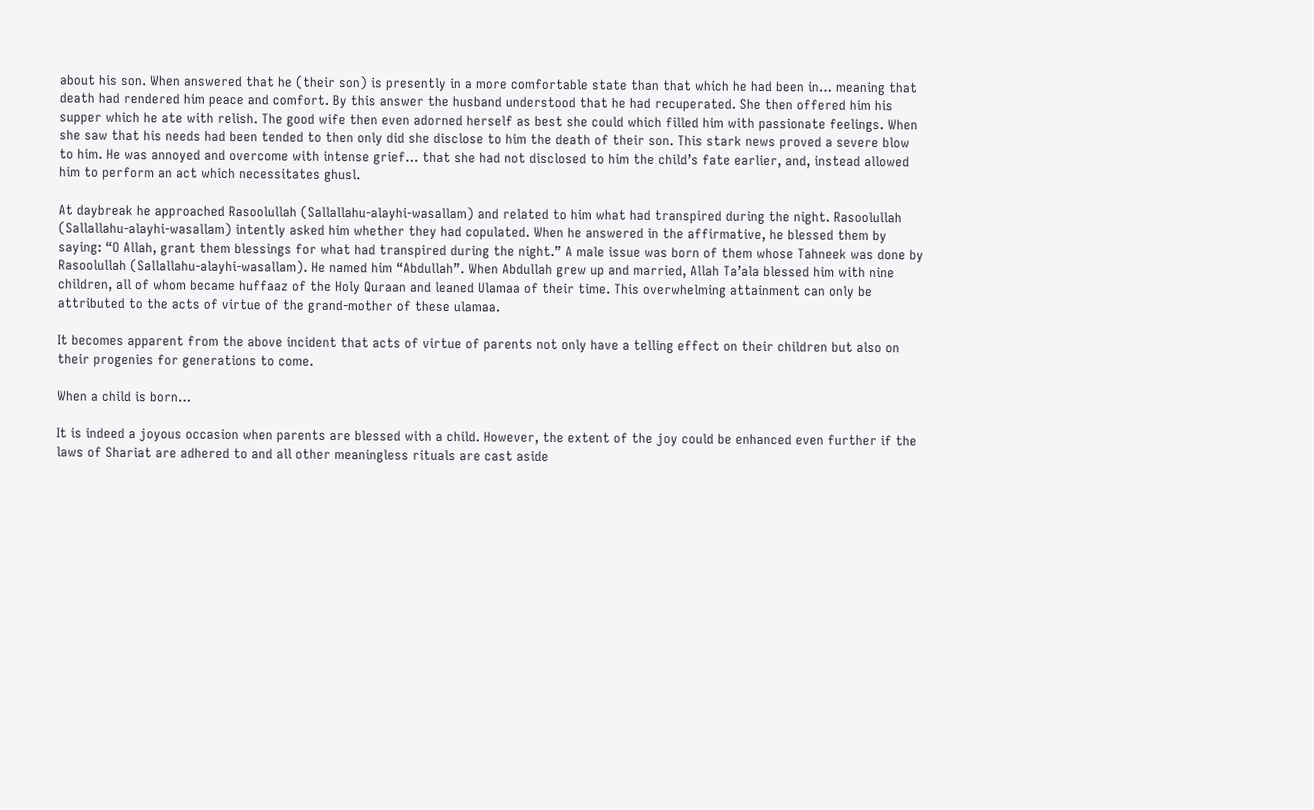about his son. When answered that he (their son) is presently in a more comfortable state than that which he had been in… meaning that death had rendered him peace and comfort. By this answer the husband understood that he had recuperated. She then offered him his supper which he ate with relish. The good wife then even adorned herself as best she could which filled him with passionate feelings. When she saw that his needs had been tended to then only did she disclose to him the death of their son. This stark news proved a severe blow to him. He was annoyed and overcome with intense grief… that she had not disclosed to him the child’s fate earlier, and, instead allowed him to perform an act which necessitates ghusl.

At daybreak he approached Rasoolullah (Sallallahu-alayhi-wasallam) and related to him what had transpired during the night. Rasoolullah (Sallallahu-alayhi-wasallam) intently asked him whether they had copulated. When he answered in the affirmative, he blessed them by saying: “O Allah, grant them blessings for what had transpired during the night.” A male issue was born of them whose Tahneek was done by Rasoolullah (Sallallahu-alayhi-wasallam). He named him “Abdullah”. When Abdullah grew up and married, Allah Ta’ala blessed him with nine children, all of whom became huffaaz of the Holy Quraan and leaned Ulamaa of their time. This overwhelming attainment can only be attributed to the acts of virtue of the grand-mother of these ulamaa.

It becomes apparent from the above incident that acts of virtue of parents not only have a telling effect on their children but also on their progenies for generations to come.

When a child is born…

It is indeed a joyous occasion when parents are blessed with a child. However, the extent of the joy could be enhanced even further if the laws of Shariat are adhered to and all other meaningless rituals are cast aside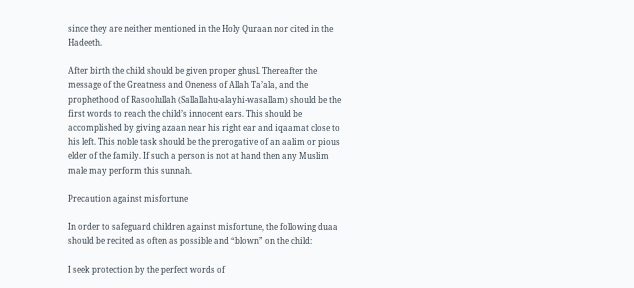since they are neither mentioned in the Holy Quraan nor cited in the Hadeeth.

After birth the child should be given proper ghusl. Thereafter the message of the Greatness and Oneness of Allah Ta’ala, and the prophethood of Rasoolullah (Sallallahu-alayhi-wasallam) should be the first words to reach the child’s innocent ears. This should be accomplished by giving azaan near his right ear and iqaamat close to his left. This noble task should be the prerogative of an aalim or pious elder of the family. If such a person is not at hand then any Muslim male may perform this sunnah.

Precaution against misfortune

In order to safeguard children against misfortune, the following duaa should be recited as often as possible and “blown” on the child:

I seek protection by the perfect words of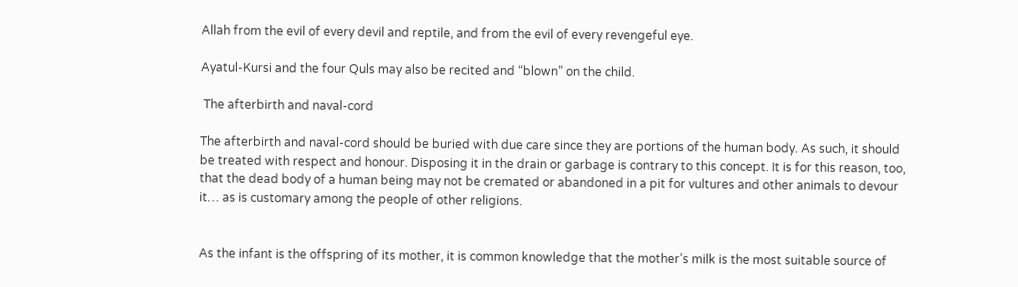Allah from the evil of every devil and reptile, and from the evil of every revengeful eye.

Ayatul-Kursi and the four Quls may also be recited and “blown” on the child.

 The afterbirth and naval-cord

The afterbirth and naval-cord should be buried with due care since they are portions of the human body. As such, it should be treated with respect and honour. Disposing it in the drain or garbage is contrary to this concept. It is for this reason, too, that the dead body of a human being may not be cremated or abandoned in a pit for vultures and other animals to devour it… as is customary among the people of other religions.


As the infant is the offspring of its mother, it is common knowledge that the mother’s milk is the most suitable source of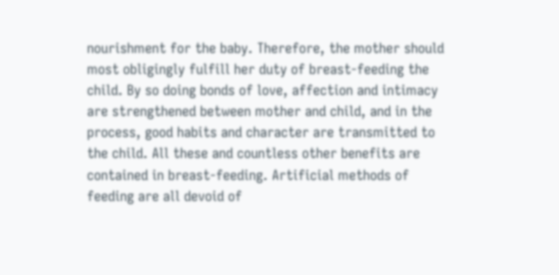nourishment for the baby. Therefore, the mother should most obligingly fulfill her duty of breast-feeding the child. By so doing bonds of love, affection and intimacy are strengthened between mother and child, and in the process, good habits and character are transmitted to the child. All these and countless other benefits are contained in breast-feeding. Artificial methods of feeding are all devoid of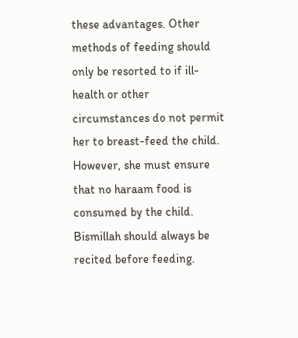these advantages. Other methods of feeding should only be resorted to if ill-health or other circumstances do not permit her to breast-feed the child. However, she must ensure that no haraam food is consumed by the child. Bismillah should always be recited before feeding.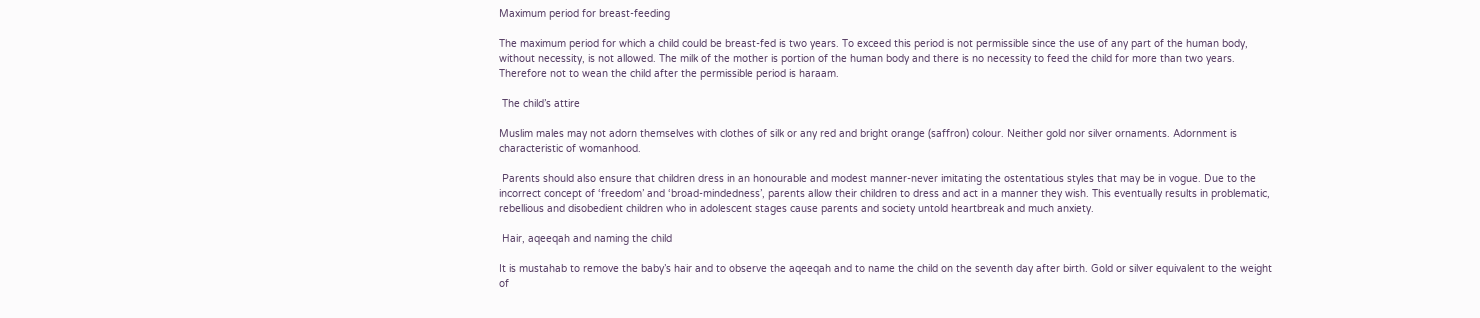Maximum period for breast-feeding

The maximum period for which a child could be breast-fed is two years. To exceed this period is not permissible since the use of any part of the human body, without necessity, is not allowed. The milk of the mother is portion of the human body and there is no necessity to feed the child for more than two years. Therefore not to wean the child after the permissible period is haraam.

 The child’s attire

Muslim males may not adorn themselves with clothes of silk or any red and bright orange (saffron) colour. Neither gold nor silver ornaments. Adornment is characteristic of womanhood.

 Parents should also ensure that children dress in an honourable and modest manner-never imitating the ostentatious styles that may be in vogue. Due to the incorrect concept of ‘freedom’ and ‘broad-mindedness’, parents allow their children to dress and act in a manner they wish. This eventually results in problematic, rebellious and disobedient children who in adolescent stages cause parents and society untold heartbreak and much anxiety.

 Hair, aqeeqah and naming the child

It is mustahab to remove the baby’s hair and to observe the aqeeqah and to name the child on the seventh day after birth. Gold or silver equivalent to the weight of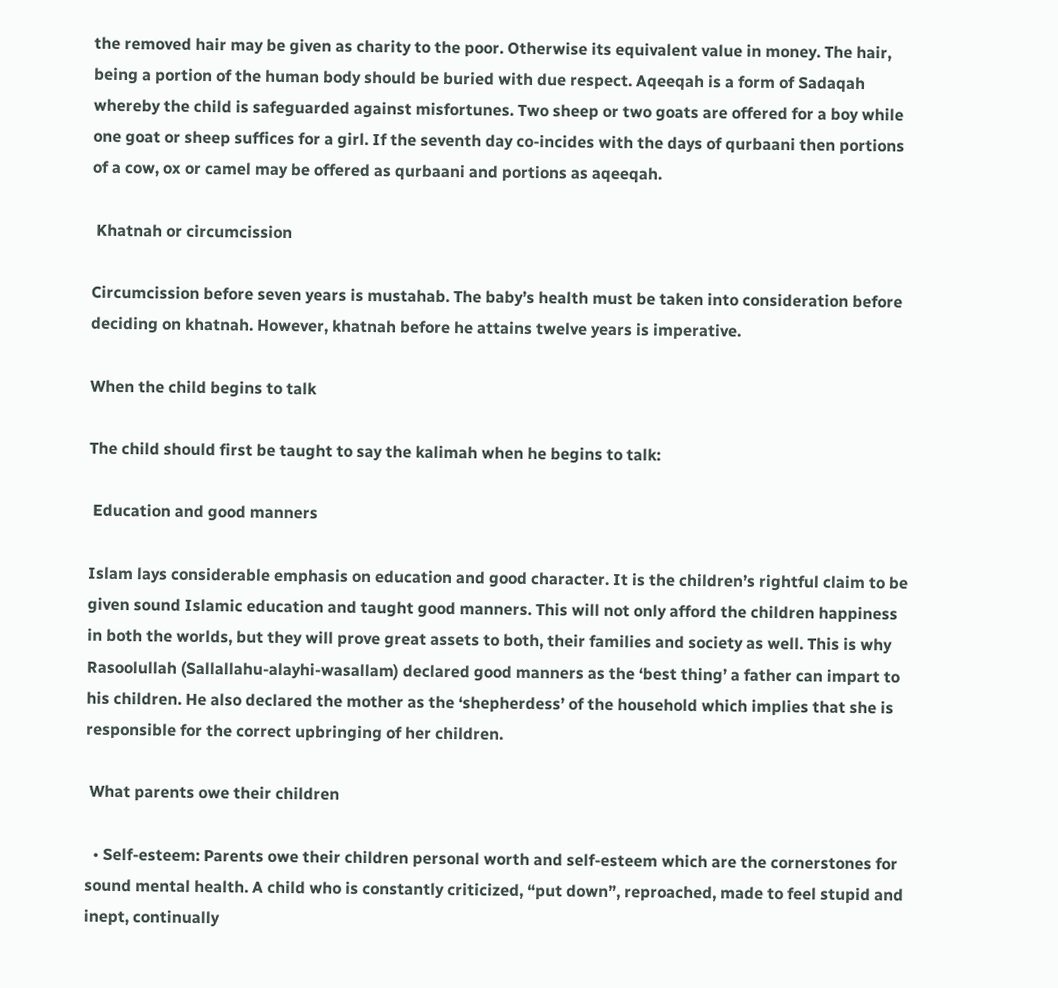the removed hair may be given as charity to the poor. Otherwise its equivalent value in money. The hair, being a portion of the human body should be buried with due respect. Aqeeqah is a form of Sadaqah whereby the child is safeguarded against misfortunes. Two sheep or two goats are offered for a boy while one goat or sheep suffices for a girl. If the seventh day co-incides with the days of qurbaani then portions of a cow, ox or camel may be offered as qurbaani and portions as aqeeqah.

 Khatnah or circumcission

Circumcission before seven years is mustahab. The baby’s health must be taken into consideration before deciding on khatnah. However, khatnah before he attains twelve years is imperative.

When the child begins to talk

The child should first be taught to say the kalimah when he begins to talk:

 Education and good manners

Islam lays considerable emphasis on education and good character. It is the children’s rightful claim to be given sound Islamic education and taught good manners. This will not only afford the children happiness in both the worlds, but they will prove great assets to both, their families and society as well. This is why Rasoolullah (Sallallahu-alayhi-wasallam) declared good manners as the ‘best thing’ a father can impart to his children. He also declared the mother as the ‘shepherdess’ of the household which implies that she is responsible for the correct upbringing of her children.

 What parents owe their children

  • Self-esteem: Parents owe their children personal worth and self-esteem which are the cornerstones for sound mental health. A child who is constantly criticized, “put down”, reproached, made to feel stupid and inept, continually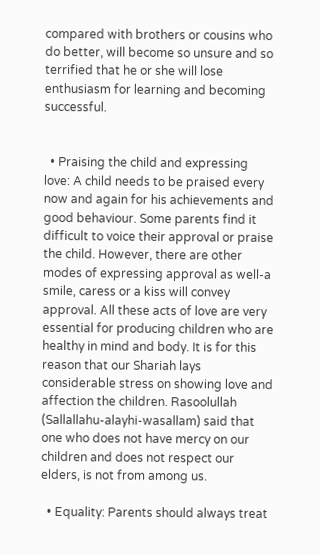compared with brothers or cousins who do better, will become so unsure and so terrified that he or she will lose enthusiasm for learning and becoming successful.


  • Praising the child and expressing love: A child needs to be praised every now and again for his achievements and good behaviour. Some parents find it difficult to voice their approval or praise the child. However, there are other modes of expressing approval as well-a smile, caress or a kiss will convey approval. All these acts of love are very essential for producing children who are healthy in mind and body. It is for this reason that our Shariah lays considerable stress on showing love and affection the children. Rasoolullah (Sallallahu-alayhi-wasallam) said that one who does not have mercy on our children and does not respect our elders, is not from among us.

  • Equality: Parents should always treat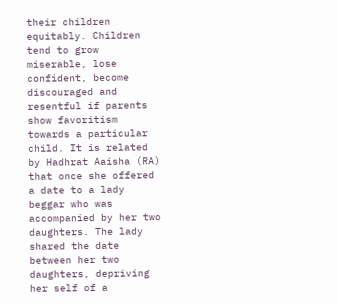their children equitably. Children tend to grow miserable, lose confident, become discouraged and resentful if parents show favoritism towards a particular child. It is related by Hadhrat Aaisha (RA) that once she offered a date to a lady beggar who was accompanied by her two daughters. The lady shared the date between her two daughters, depriving her self of a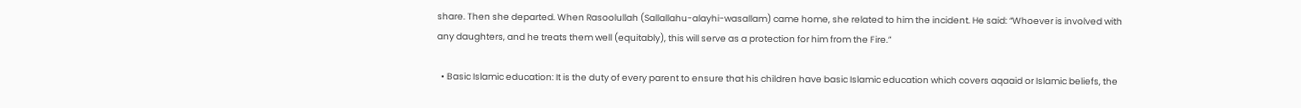share. Then she departed. When Rasoolullah (Sallallahu-alayhi-wasallam) came home, she related to him the incident. He said: “Whoever is involved with any daughters, and he treats them well (equitably), this will serve as a protection for him from the Fire.”

  • Basic Islamic education: It is the duty of every parent to ensure that his children have basic Islamic education which covers aqaaid or Islamic beliefs, the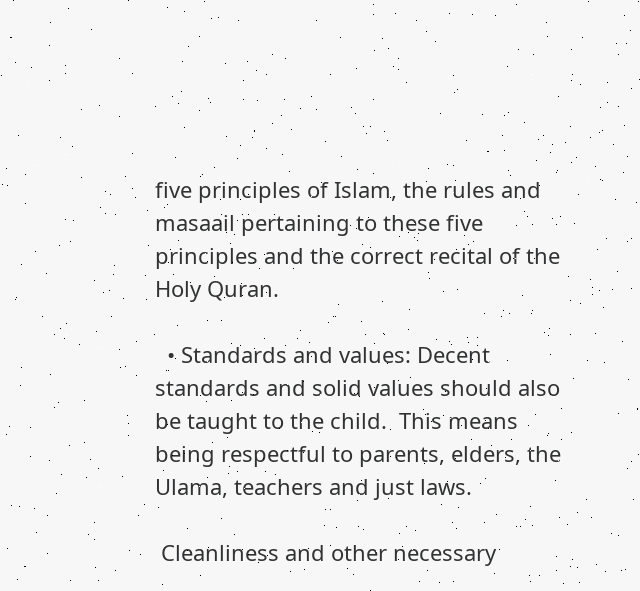five principles of Islam, the rules and masaail pertaining to these five principles and the correct recital of the Holy Quran.

  • Standards and values: Decent standards and solid values should also be taught to the child.  This means being respectful to parents, elders, the Ulama, teachers and just laws.

 Cleanliness and other necessary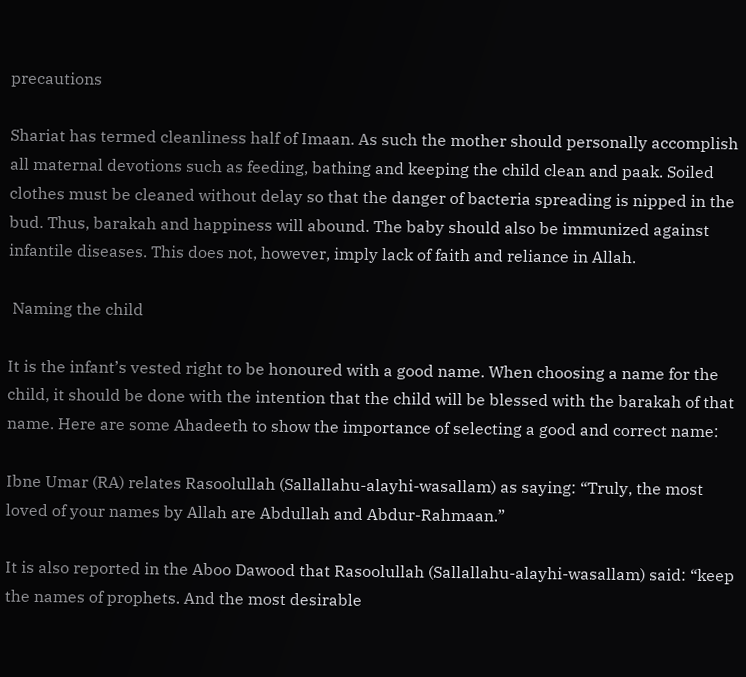precautions

Shariat has termed cleanliness half of Imaan. As such the mother should personally accomplish all maternal devotions such as feeding, bathing and keeping the child clean and paak. Soiled clothes must be cleaned without delay so that the danger of bacteria spreading is nipped in the bud. Thus, barakah and happiness will abound. The baby should also be immunized against infantile diseases. This does not, however, imply lack of faith and reliance in Allah.

 Naming the child

It is the infant’s vested right to be honoured with a good name. When choosing a name for the child, it should be done with the intention that the child will be blessed with the barakah of that name. Here are some Ahadeeth to show the importance of selecting a good and correct name:

Ibne Umar (RA) relates Rasoolullah (Sallallahu-alayhi-wasallam) as saying: “Truly, the most loved of your names by Allah are Abdullah and Abdur-Rahmaan.”

It is also reported in the Aboo Dawood that Rasoolullah (Sallallahu-alayhi-wasallam) said: “keep the names of prophets. And the most desirable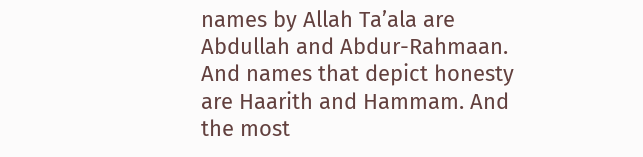names by Allah Ta’ala are Abdullah and Abdur-Rahmaan. And names that depict honesty are Haarith and Hammam. And the most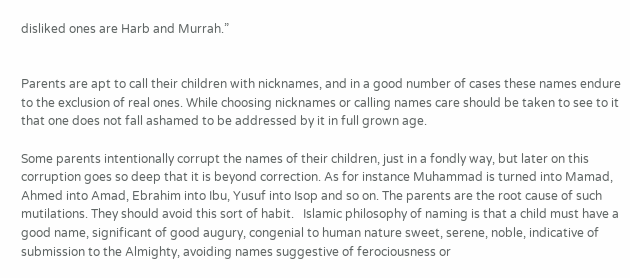disliked ones are Harb and Murrah.”


Parents are apt to call their children with nicknames, and in a good number of cases these names endure to the exclusion of real ones. While choosing nicknames or calling names care should be taken to see to it that one does not fall ashamed to be addressed by it in full grown age.

Some parents intentionally corrupt the names of their children, just in a fondly way, but later on this corruption goes so deep that it is beyond correction. As for instance Muhammad is turned into Mamad, Ahmed into Amad, Ebrahim into Ibu, Yusuf into Isop and so on. The parents are the root cause of such mutilations. They should avoid this sort of habit.   Islamic philosophy of naming is that a child must have a good name, significant of good augury, congenial to human nature sweet, serene, noble, indicative of submission to the Almighty, avoiding names suggestive of ferociousness or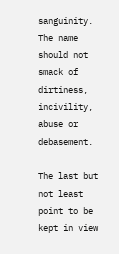sanguinity. The name should not smack of dirtiness, incivility, abuse or debasement.

The last but not least point to be kept in view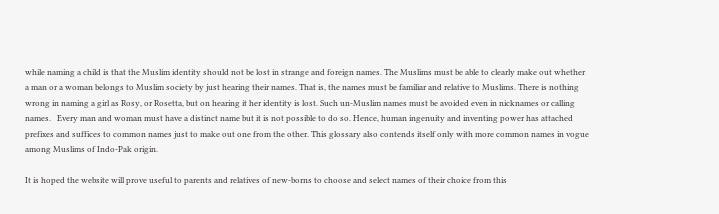while naming a child is that the Muslim identity should not be lost in strange and foreign names. The Muslims must be able to clearly make out whether a man or a woman belongs to Muslim society by just hearing their names. That is, the names must be familiar and relative to Muslims. There is nothing wrong in naming a girl as Rosy, or Rosetta, but on hearing it her identity is lost. Such un-Muslim names must be avoided even in nicknames or calling names.   Every man and woman must have a distinct name but it is not possible to do so. Hence, human ingenuity and inventing power has attached prefixes and suffices to common names just to make out one from the other. This glossary also contends itself only with more common names in vogue among Muslims of Indo-Pak origin.

It is hoped the website will prove useful to parents and relatives of new-borns to choose and select names of their choice from this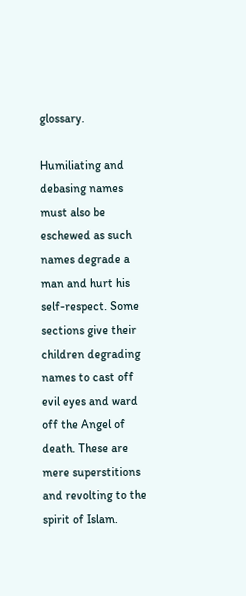glossary.

Humiliating and debasing names must also be eschewed as such names degrade a man and hurt his self-respect. Some sections give their children degrading names to cast off evil eyes and ward off the Angel of death. These are mere superstitions and revolting to the spirit of Islam.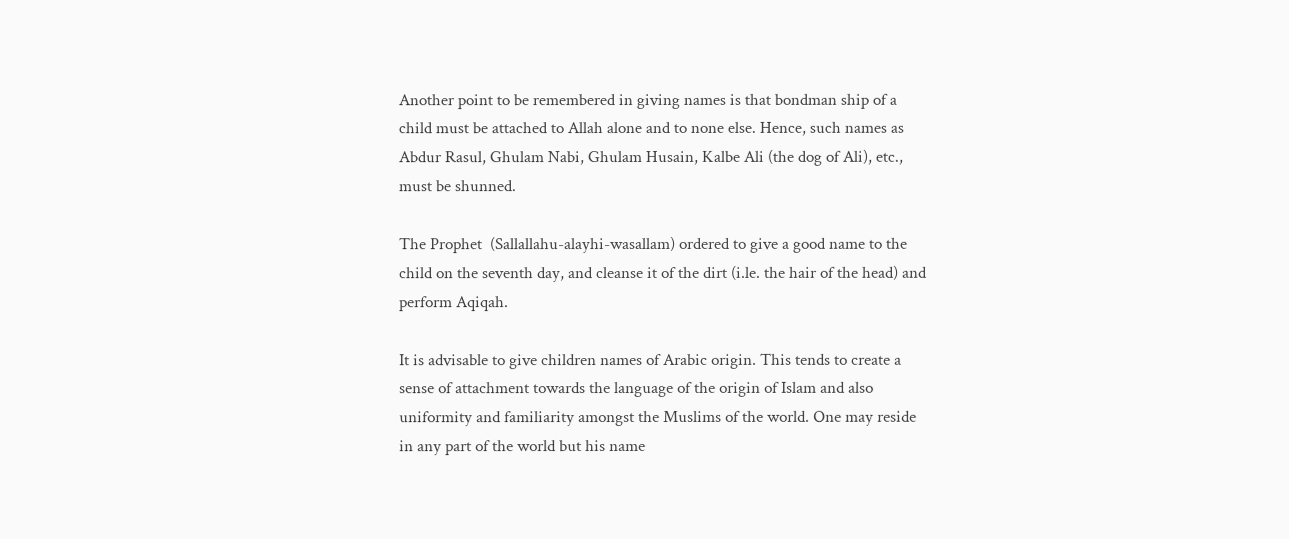Another point to be remembered in giving names is that bondman ship of a child must be attached to Allah alone and to none else. Hence, such names as Abdur Rasul, Ghulam Nabi, Ghulam Husain, Kalbe Ali (the dog of Ali), etc., must be shunned.

The Prophet  (Sallallahu-alayhi-wasallam) ordered to give a good name to the child on the seventh day, and cleanse it of the dirt (i.le. the hair of the head) and perform Aqiqah.

It is advisable to give children names of Arabic origin. This tends to create a sense of attachment towards the language of the origin of Islam and also uniformity and familiarity amongst the Muslims of the world. One may reside in any part of the world but his name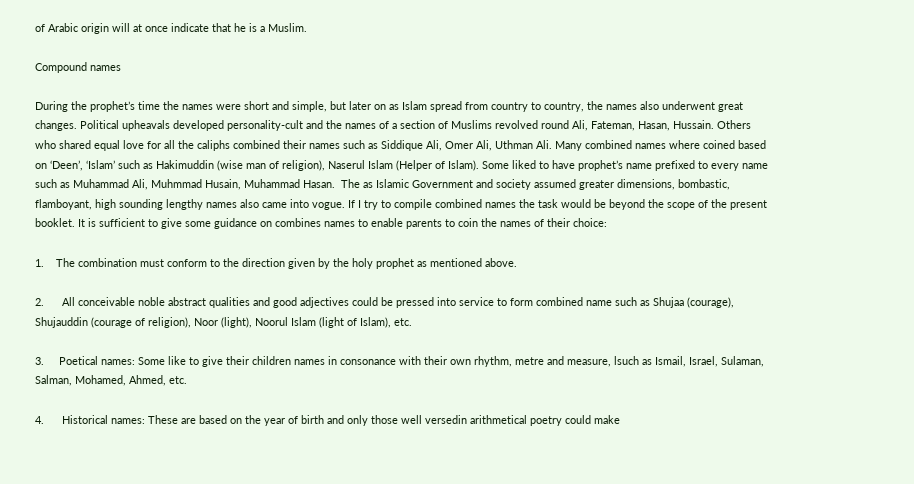of Arabic origin will at once indicate that he is a Muslim.

Compound names

During the prophet’s time the names were short and simple, but later on as Islam spread from country to country, the names also underwent great changes. Political upheavals developed personality-cult and the names of a section of Muslims revolved round Ali, Fateman, Hasan, Hussain. Others who shared equal love for all the caliphs combined their names such as Siddique Ali, Omer Ali, Uthman Ali. Many combined names where coined based on ‘Deen’, ‘Islam’ such as Hakimuddin (wise man of religion), Naserul Islam (Helper of Islam). Some liked to have prophet’s name prefixed to every name such as Muhammad Ali, Muhmmad Husain, Muhammad Hasan.  The as Islamic Government and society assumed greater dimensions, bombastic, flamboyant, high sounding lengthy names also came into vogue. If I try to compile combined names the task would be beyond the scope of the present booklet. It is sufficient to give some guidance on combines names to enable parents to coin the names of their choice:

1.    The combination must conform to the direction given by the holy prophet as mentioned above.

2.      All conceivable noble abstract qualities and good adjectives could be pressed into service to form combined name such as Shujaa (courage), Shujauddin (courage of religion), Noor (light), Noorul Islam (light of Islam), etc.

3.     Poetical names: Some like to give their children names in consonance with their own rhythm, metre and measure, lsuch as Ismail, Israel, Sulaman, Salman, Mohamed, Ahmed, etc.

4.      Historical names: These are based on the year of birth and only those well versedin arithmetical poetry could make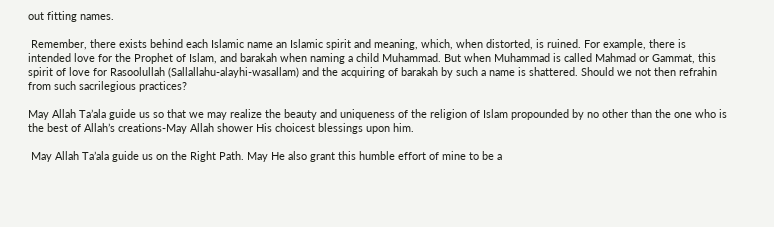out fitting names.

 Remember, there exists behind each Islamic name an Islamic spirit and meaning, which, when distorted, is ruined. For example, there is intended love for the Prophet of Islam, and barakah when naming a child Muhammad. But when Muhammad is called Mahmad or Gammat, this spirit of love for Rasoolullah (Sallallahu-alayhi-wasallam) and the acquiring of barakah by such a name is shattered. Should we not then refrahin from such sacrilegious practices?

May Allah Ta’ala guide us so that we may realize the beauty and uniqueness of the religion of Islam propounded by no other than the one who is the best of Allah’s creations-May Allah shower His choicest blessings upon him.

 May Allah Ta’ala guide us on the Right Path. May He also grant this humble effort of mine to be a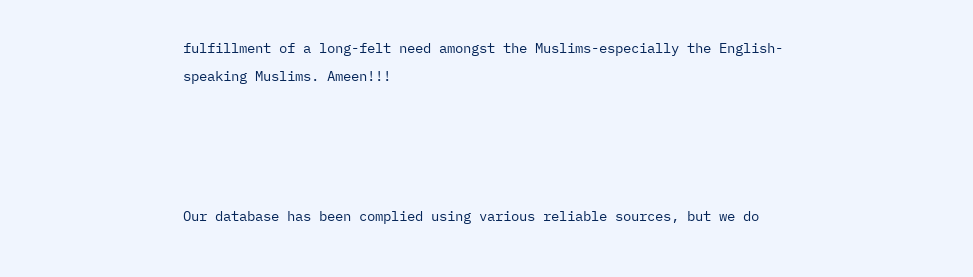fulfillment of a long-felt need amongst the Muslims-especially the English-speaking Muslims. Ameen!!!




Our database has been complied using various reliable sources, but we do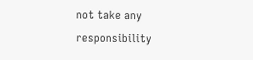not take any responsibility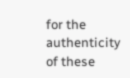for the authenticity of these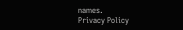names.
Privacy Policy